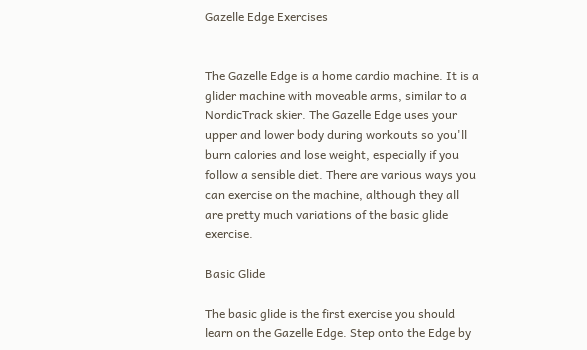Gazelle Edge Exercises


The Gazelle Edge is a home cardio machine. It is a glider machine with moveable arms, similar to a NordicTrack skier. The Gazelle Edge uses your upper and lower body during workouts so you'll burn calories and lose weight, especially if you follow a sensible diet. There are various ways you can exercise on the machine, although they all are pretty much variations of the basic glide exercise.

Basic Glide

The basic glide is the first exercise you should learn on the Gazelle Edge. Step onto the Edge by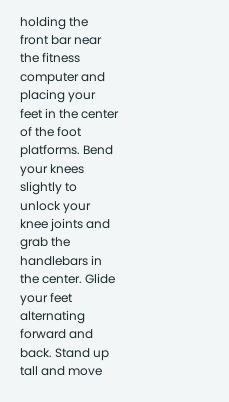holding the front bar near the fitness computer and placing your feet in the center of the foot platforms. Bend your knees slightly to unlock your knee joints and grab the handlebars in the center. Glide your feet alternating forward and back. Stand up tall and move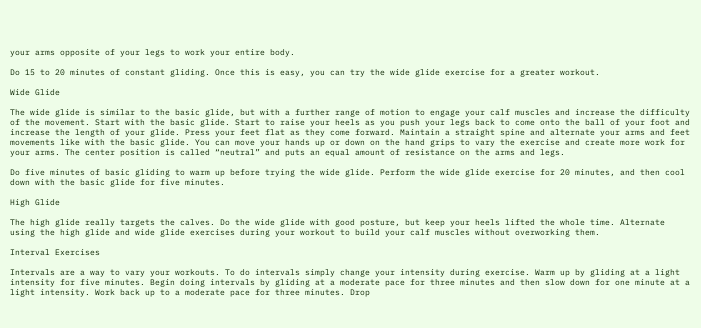your arms opposite of your legs to work your entire body.

Do 15 to 20 minutes of constant gliding. Once this is easy, you can try the wide glide exercise for a greater workout.

Wide Glide

The wide glide is similar to the basic glide, but with a further range of motion to engage your calf muscles and increase the difficulty of the movement. Start with the basic glide. Start to raise your heels as you push your legs back to come onto the ball of your foot and increase the length of your glide. Press your feet flat as they come forward. Maintain a straight spine and alternate your arms and feet movements like with the basic glide. You can move your hands up or down on the hand grips to vary the exercise and create more work for your arms. The center position is called “neutral” and puts an equal amount of resistance on the arms and legs.

Do five minutes of basic gliding to warm up before trying the wide glide. Perform the wide glide exercise for 20 minutes, and then cool down with the basic glide for five minutes.

High Glide

The high glide really targets the calves. Do the wide glide with good posture, but keep your heels lifted the whole time. Alternate using the high glide and wide glide exercises during your workout to build your calf muscles without overworking them.

Interval Exercises

Intervals are a way to vary your workouts. To do intervals simply change your intensity during exercise. Warm up by gliding at a light intensity for five minutes. Begin doing intervals by gliding at a moderate pace for three minutes and then slow down for one minute at a light intensity. Work back up to a moderate pace for three minutes. Drop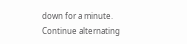down for a minute. Continue alternating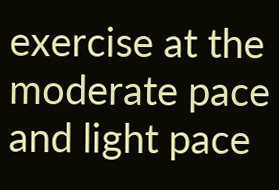exercise at the moderate pace and light pace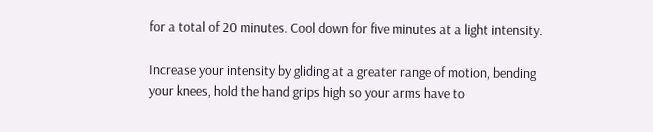for a total of 20 minutes. Cool down for five minutes at a light intensity.

Increase your intensity by gliding at a greater range of motion, bending your knees, hold the hand grips high so your arms have to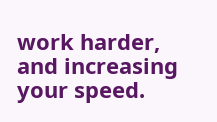work harder, and increasing your speed.